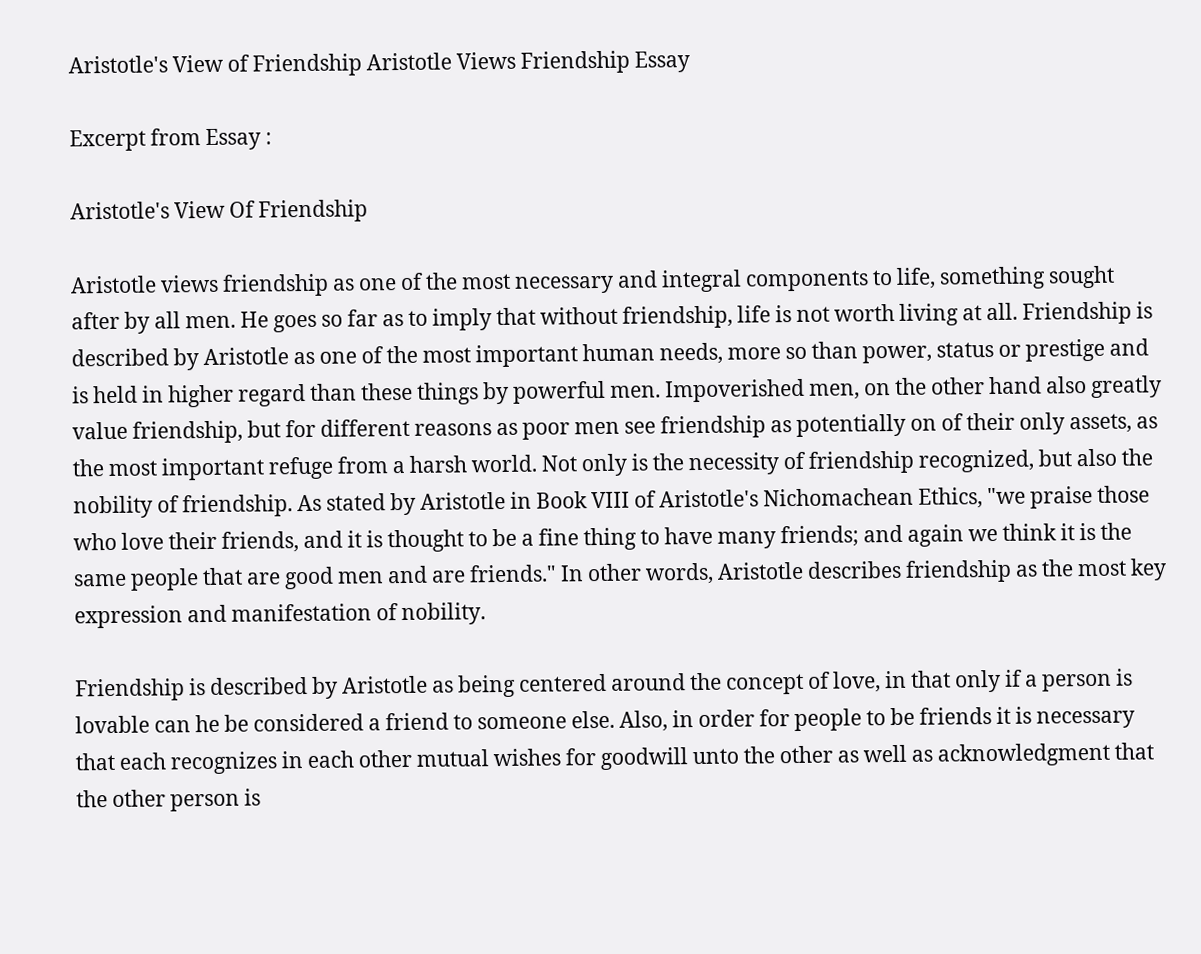Aristotle's View of Friendship Aristotle Views Friendship Essay

Excerpt from Essay :

Aristotle's View Of Friendship

Aristotle views friendship as one of the most necessary and integral components to life, something sought after by all men. He goes so far as to imply that without friendship, life is not worth living at all. Friendship is described by Aristotle as one of the most important human needs, more so than power, status or prestige and is held in higher regard than these things by powerful men. Impoverished men, on the other hand also greatly value friendship, but for different reasons as poor men see friendship as potentially on of their only assets, as the most important refuge from a harsh world. Not only is the necessity of friendship recognized, but also the nobility of friendship. As stated by Aristotle in Book VIII of Aristotle's Nichomachean Ethics, "we praise those who love their friends, and it is thought to be a fine thing to have many friends; and again we think it is the same people that are good men and are friends." In other words, Aristotle describes friendship as the most key expression and manifestation of nobility.

Friendship is described by Aristotle as being centered around the concept of love, in that only if a person is lovable can he be considered a friend to someone else. Also, in order for people to be friends it is necessary that each recognizes in each other mutual wishes for goodwill unto the other as well as acknowledgment that the other person is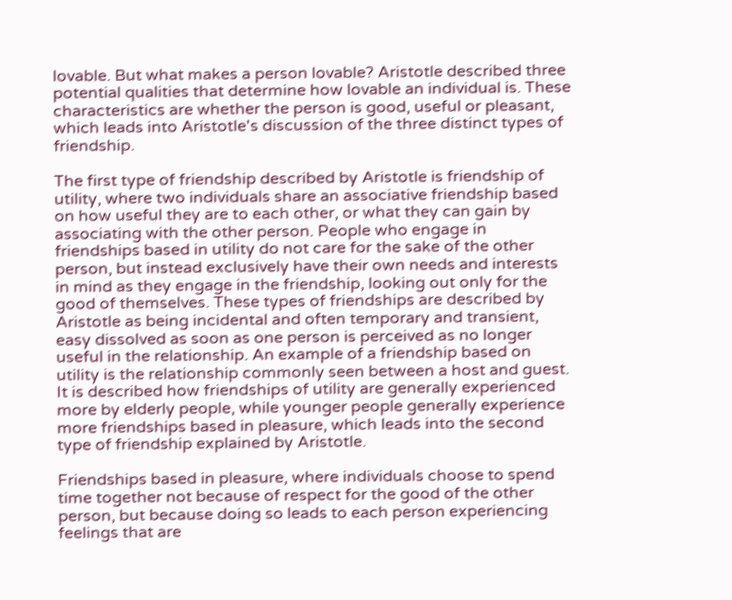lovable. But what makes a person lovable? Aristotle described three potential qualities that determine how lovable an individual is. These characteristics are whether the person is good, useful or pleasant, which leads into Aristotle's discussion of the three distinct types of friendship.

The first type of friendship described by Aristotle is friendship of utility, where two individuals share an associative friendship based on how useful they are to each other, or what they can gain by associating with the other person. People who engage in friendships based in utility do not care for the sake of the other person, but instead exclusively have their own needs and interests in mind as they engage in the friendship, looking out only for the good of themselves. These types of friendships are described by Aristotle as being incidental and often temporary and transient, easy dissolved as soon as one person is perceived as no longer useful in the relationship. An example of a friendship based on utility is the relationship commonly seen between a host and guest. It is described how friendships of utility are generally experienced more by elderly people, while younger people generally experience more friendships based in pleasure, which leads into the second type of friendship explained by Aristotle.

Friendships based in pleasure, where individuals choose to spend time together not because of respect for the good of the other person, but because doing so leads to each person experiencing feelings that are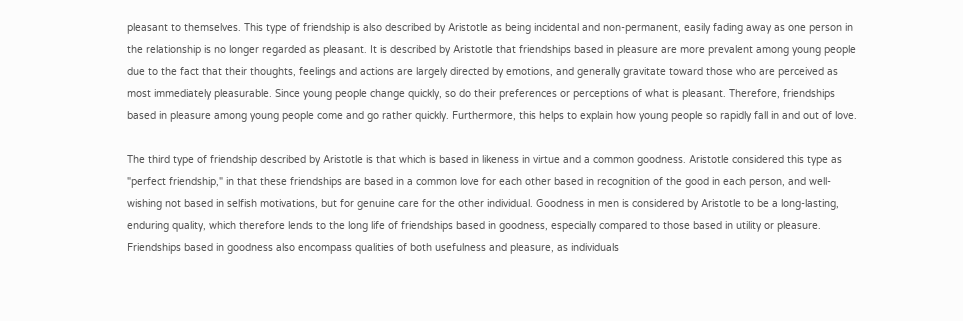pleasant to themselves. This type of friendship is also described by Aristotle as being incidental and non-permanent, easily fading away as one person in the relationship is no longer regarded as pleasant. It is described by Aristotle that friendships based in pleasure are more prevalent among young people due to the fact that their thoughts, feelings and actions are largely directed by emotions, and generally gravitate toward those who are perceived as most immediately pleasurable. Since young people change quickly, so do their preferences or perceptions of what is pleasant. Therefore, friendships based in pleasure among young people come and go rather quickly. Furthermore, this helps to explain how young people so rapidly fall in and out of love.

The third type of friendship described by Aristotle is that which is based in likeness in virtue and a common goodness. Aristotle considered this type as "perfect friendship," in that these friendships are based in a common love for each other based in recognition of the good in each person, and well-wishing not based in selfish motivations, but for genuine care for the other individual. Goodness in men is considered by Aristotle to be a long-lasting, enduring quality, which therefore lends to the long life of friendships based in goodness, especially compared to those based in utility or pleasure. Friendships based in goodness also encompass qualities of both usefulness and pleasure, as individuals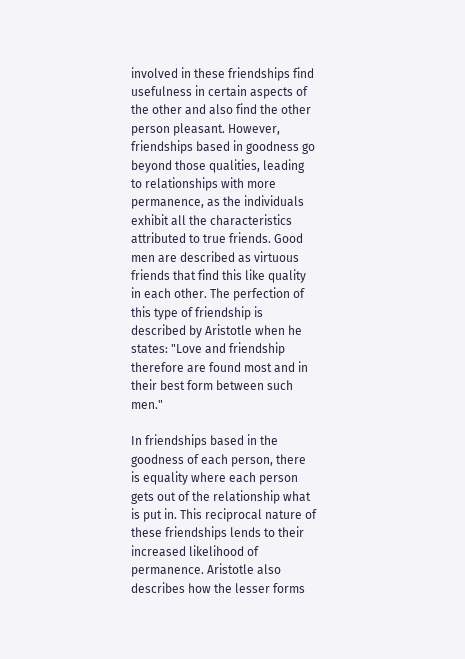involved in these friendships find usefulness in certain aspects of the other and also find the other person pleasant. However, friendships based in goodness go beyond those qualities, leading to relationships with more permanence, as the individuals exhibit all the characteristics attributed to true friends. Good men are described as virtuous friends that find this like quality in each other. The perfection of this type of friendship is described by Aristotle when he states: "Love and friendship therefore are found most and in their best form between such men."

In friendships based in the goodness of each person, there is equality where each person gets out of the relationship what is put in. This reciprocal nature of these friendships lends to their increased likelihood of permanence. Aristotle also describes how the lesser forms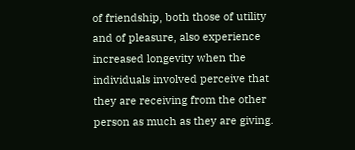of friendship, both those of utility and of pleasure, also experience increased longevity when the individuals involved perceive that they are receiving from the other person as much as they are giving.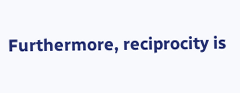Furthermore, reciprocity is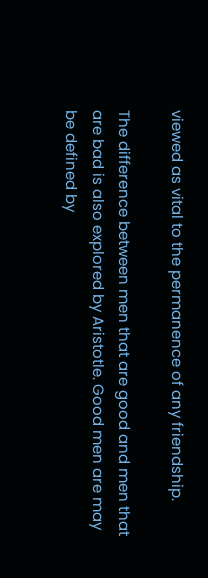viewed as vital to the permanence of any friendship.

The difference between men that are good and men that are bad is also explored by Aristotle. Good men are may be defined by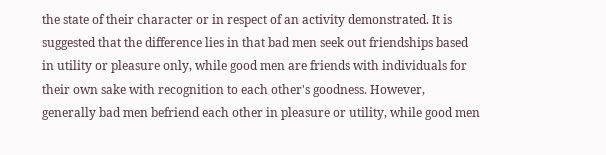the state of their character or in respect of an activity demonstrated. It is suggested that the difference lies in that bad men seek out friendships based in utility or pleasure only, while good men are friends with individuals for their own sake with recognition to each other's goodness. However, generally bad men befriend each other in pleasure or utility, while good men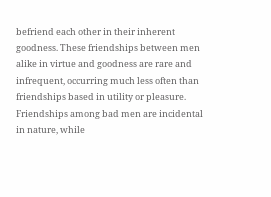befriend each other in their inherent goodness. These friendships between men alike in virtue and goodness are rare and infrequent, occurring much less often than friendships based in utility or pleasure. Friendships among bad men are incidental in nature, while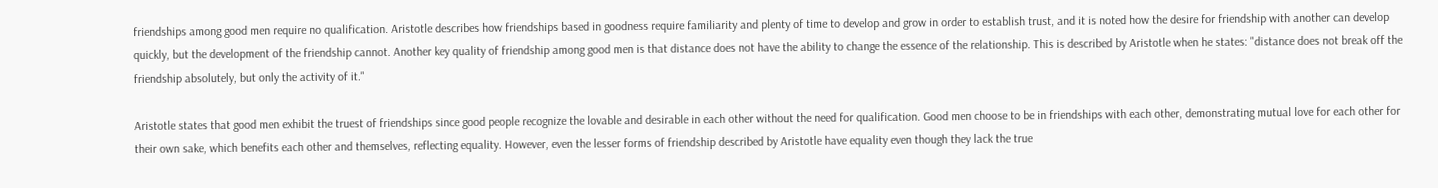friendships among good men require no qualification. Aristotle describes how friendships based in goodness require familiarity and plenty of time to develop and grow in order to establish trust, and it is noted how the desire for friendship with another can develop quickly, but the development of the friendship cannot. Another key quality of friendship among good men is that distance does not have the ability to change the essence of the relationship. This is described by Aristotle when he states: "distance does not break off the friendship absolutely, but only the activity of it."

Aristotle states that good men exhibit the truest of friendships since good people recognize the lovable and desirable in each other without the need for qualification. Good men choose to be in friendships with each other, demonstrating mutual love for each other for their own sake, which benefits each other and themselves, reflecting equality. However, even the lesser forms of friendship described by Aristotle have equality even though they lack the true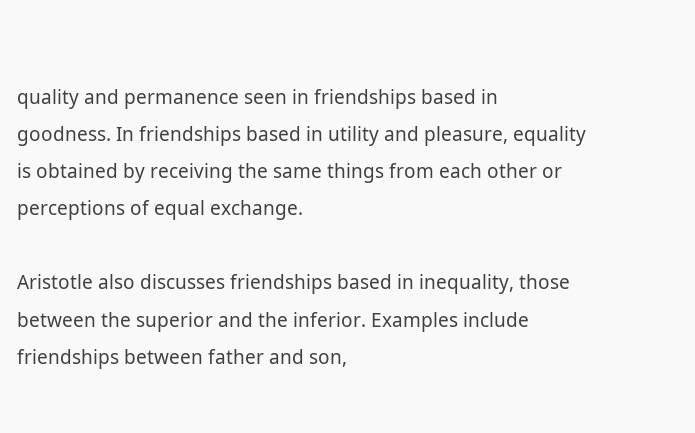quality and permanence seen in friendships based in goodness. In friendships based in utility and pleasure, equality is obtained by receiving the same things from each other or perceptions of equal exchange.

Aristotle also discusses friendships based in inequality, those between the superior and the inferior. Examples include friendships between father and son,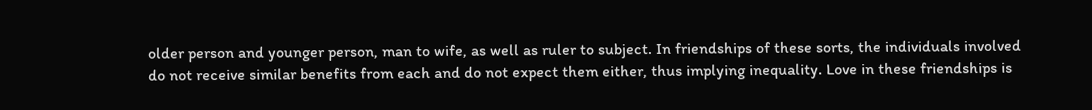older person and younger person, man to wife, as well as ruler to subject. In friendships of these sorts, the individuals involved do not receive similar benefits from each and do not expect them either, thus implying inequality. Love in these friendships is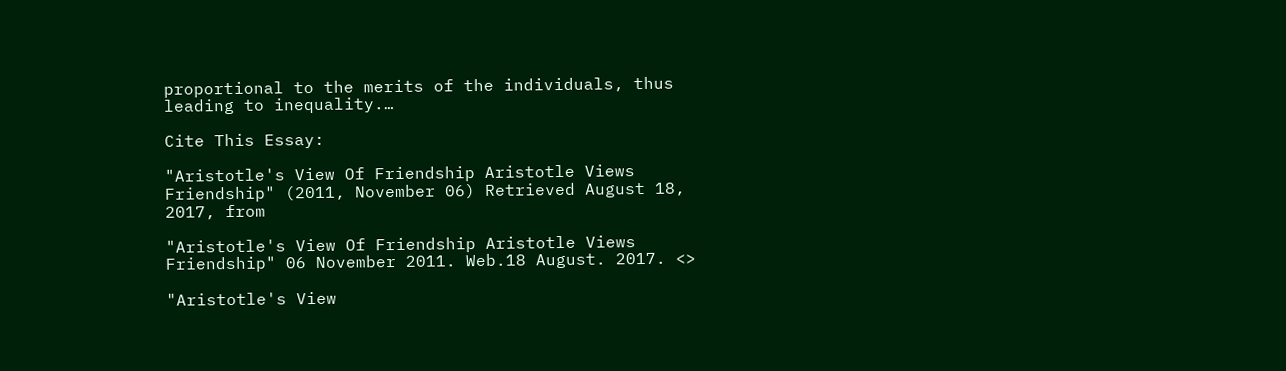proportional to the merits of the individuals, thus leading to inequality.…

Cite This Essay:

"Aristotle's View Of Friendship Aristotle Views Friendship" (2011, November 06) Retrieved August 18, 2017, from

"Aristotle's View Of Friendship Aristotle Views Friendship" 06 November 2011. Web.18 August. 2017. <>

"Aristotle's View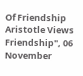Of Friendship Aristotle Views Friendship", 06 November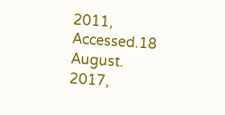2011, Accessed.18 August. 2017,